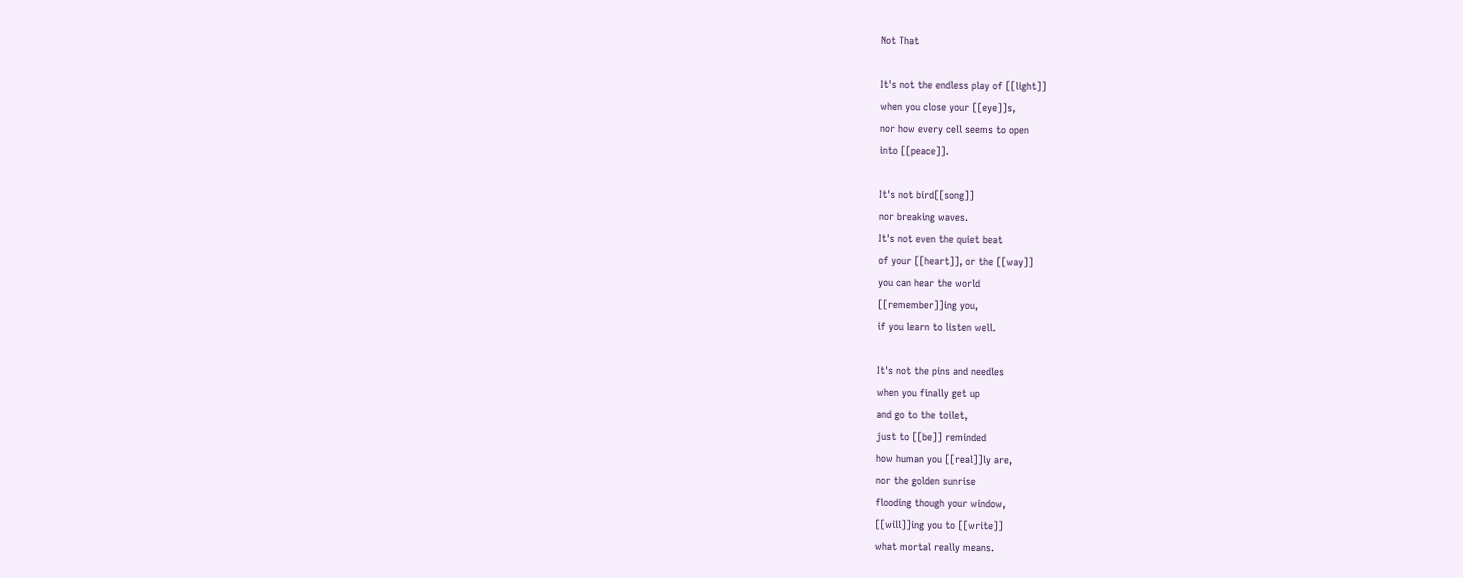Not That

It's not the endless play of [[light]]
when you close your [[eye]]s,
nor how every cell seems to open
into [[peace]].

It's not bird[[song]]
nor breaking waves.
It's not even the quiet beat
of your [[heart]], or the [[way]]
you can hear the world
[[remember]]ing you,
if you learn to listen well.

It's not the pins and needles
when you finally get up
and go to the toilet,
just to [[be]] reminded
how human you [[real]]ly are,
nor the golden sunrise
flooding though your window,
[[will]]ing you to [[write]]
what mortal really means.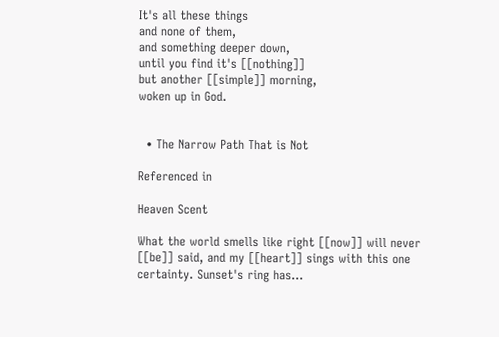It's all these things
and none of them,
and something deeper down,
until you find it's [[nothing]]
but another [[simple]] morning,
woken up in God.


  • The Narrow Path That is Not

Referenced in

Heaven Scent

What the world smells like right [[now]] will never [[be]] said, and my [[heart]] sings with this one certainty. Sunset's ring has…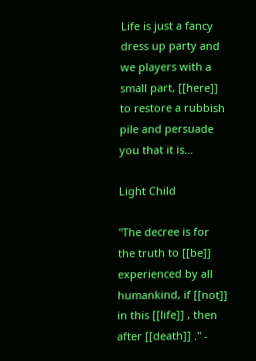Life is just a fancy dress up party and we players with a small part, [[here]] to restore a rubbish pile and persuade you that it is…

Light Child

"The decree is for the truth to [[be]] experienced by all humankind, if [[not]] in this [[life]] , then after [[death]] ." -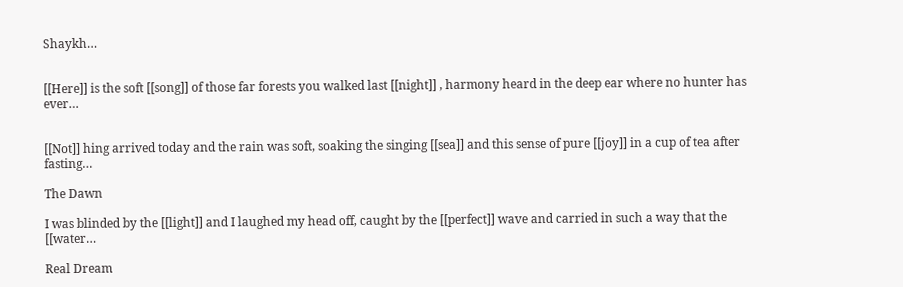Shaykh…


[[Here]] is the soft [[song]] of those far forests you walked last [[night]] , harmony heard in the deep ear where no hunter has ever…


[[Not]] hing arrived today and the rain was soft, soaking the singing [[sea]] and this sense of pure [[joy]] in a cup of tea after fasting…

The Dawn

I was blinded by the [[light]] and I laughed my head off, caught by the [[perfect]] wave and carried in such a way that the [[water…

Real Dream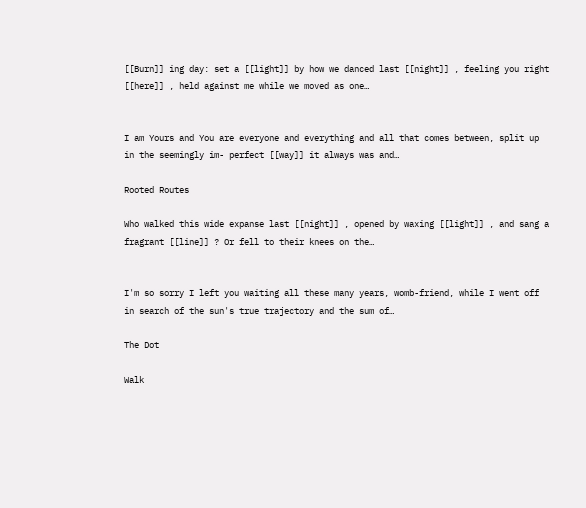[[Burn]] ing day: set a [[light]] by how we danced last [[night]] , feeling you right [[here]] , held against me while we moved as one…


I am Yours and You are everyone and everything and all that comes between, split up in the seemingly im- perfect [[way]] it always was and…

Rooted Routes

Who walked this wide expanse last [[night]] , opened by waxing [[light]] , and sang a fragrant [[line]] ? Or fell to their knees on the…


I'm so sorry I left you waiting all these many years, womb-friend, while I went off in search of the sun's true trajectory and the sum of…

The Dot

Walk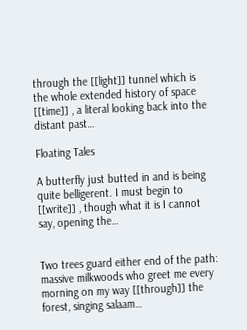through the [[light]] tunnel which is the whole extended history of space [[time]] , a literal looking back into the distant past…

Floating Tales

A butterfly just butted in and is being quite belligerent. I must begin to [[write]] , though what it is I cannot say, opening the…


Two trees guard either end of the path: massive milkwoods who greet me every morning on my way [[through]] the forest, singing salaam…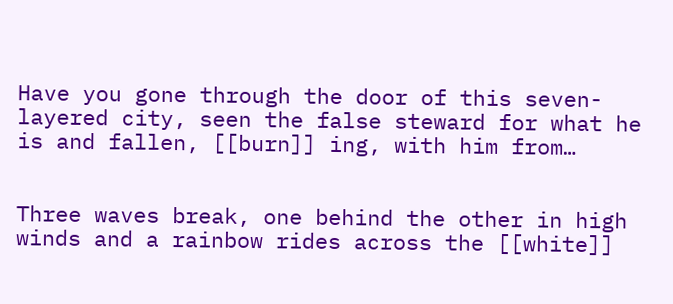Have you gone through the door of this seven-layered city, seen the false steward for what he is and fallen, [[burn]] ing, with him from…


Three waves break, one behind the other in high winds and a rainbow rides across the [[white]]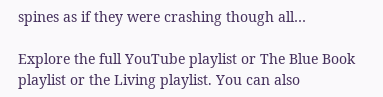spines as if they were crashing though all…

Explore the full YouTube playlist or The Blue Book playlist or the Living playlist. You can also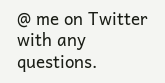@ me on Twitter with any questions.